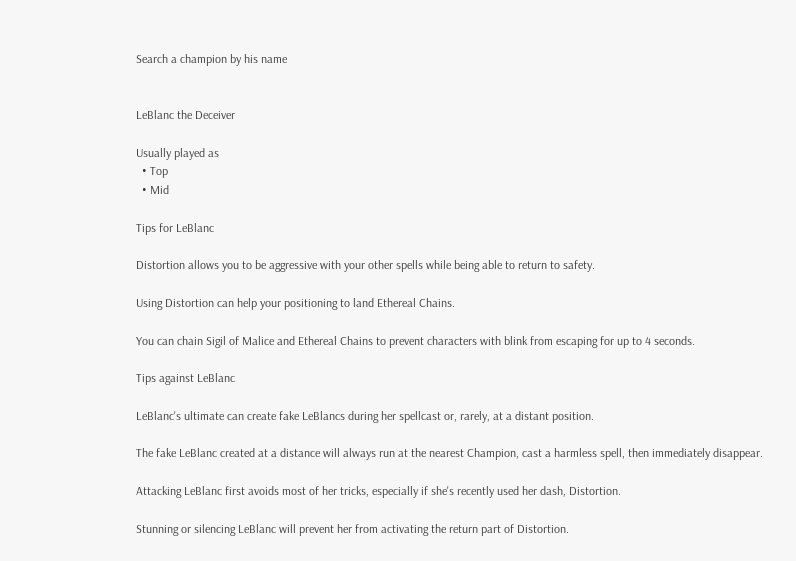Search a champion by his name


LeBlanc the Deceiver

Usually played as
  • Top
  • Mid

Tips for LeBlanc

Distortion allows you to be aggressive with your other spells while being able to return to safety.

Using Distortion can help your positioning to land Ethereal Chains.

You can chain Sigil of Malice and Ethereal Chains to prevent characters with blink from escaping for up to 4 seconds.

Tips against LeBlanc

LeBlanc's ultimate can create fake LeBlancs during her spellcast or, rarely, at a distant position.

The fake LeBlanc created at a distance will always run at the nearest Champion, cast a harmless spell, then immediately disappear.

Attacking LeBlanc first avoids most of her tricks, especially if she's recently used her dash, Distortion.

Stunning or silencing LeBlanc will prevent her from activating the return part of Distortion.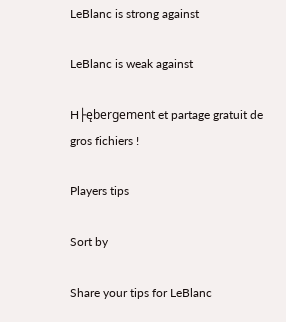LeBlanc is strong against

LeBlanc is weak against

H├ębergement et partage gratuit de gros fichiers !

Players tips

Sort by

Share your tips for LeBlanc